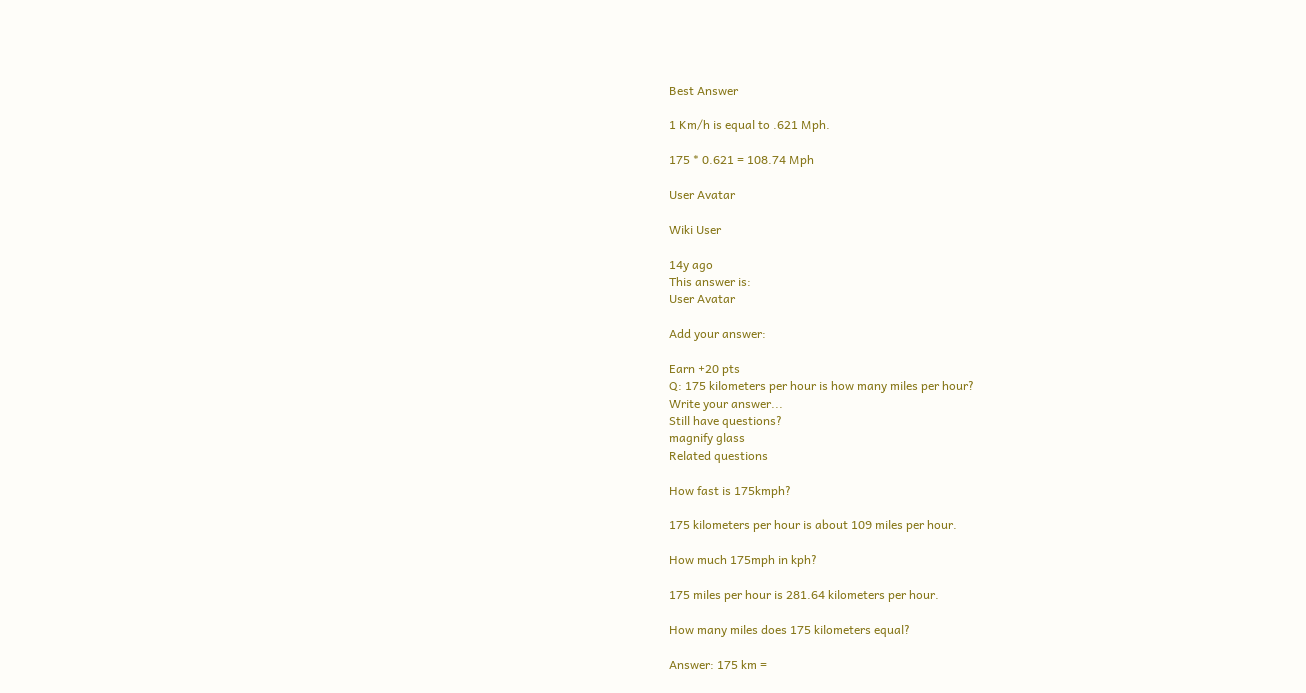Best Answer

1 Km/h is equal to .621 Mph.

175 * 0.621 = 108.74 Mph

User Avatar

Wiki User

14y ago
This answer is:
User Avatar

Add your answer:

Earn +20 pts
Q: 175 kilometers per hour is how many miles per hour?
Write your answer...
Still have questions?
magnify glass
Related questions

How fast is 175kmph?

175 kilometers per hour is about 109 miles per hour.

How much 175mph in kph?

175 miles per hour is 281.64 kilometers per hour.

How many miles does 175 kilometers equal?

Answer: 175 km =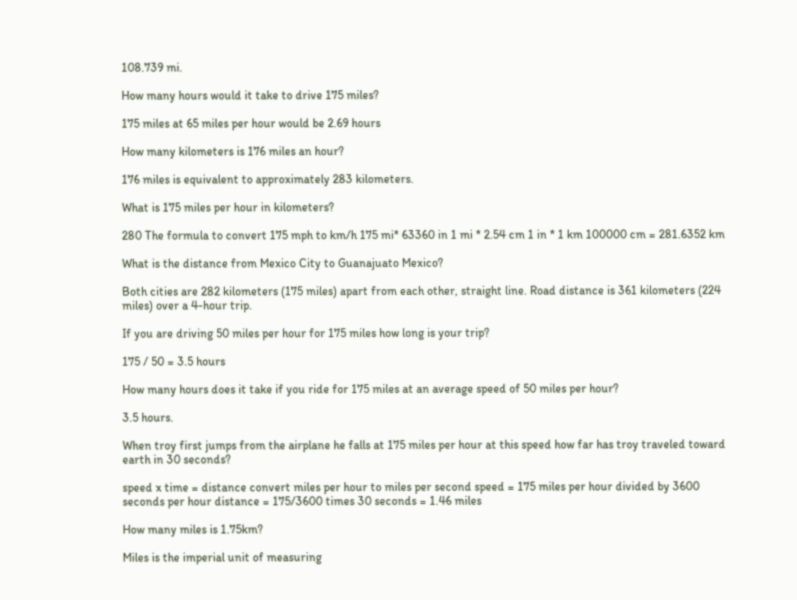108.739 mi.

How many hours would it take to drive 175 miles?

175 miles at 65 miles per hour would be 2.69 hours

How many kilometers is 176 miles an hour?

176 miles is equivalent to approximately 283 kilometers.

What is 175 miles per hour in kilometers?

280 The formula to convert 175 mph to km/h 175 mi* 63360 in 1 mi * 2.54 cm 1 in * 1 km 100000 cm = 281.6352 km

What is the distance from Mexico City to Guanajuato Mexico?

Both cities are 282 kilometers (175 miles) apart from each other, straight line. Road distance is 361 kilometers (224 miles) over a 4-hour trip.

If you are driving 50 miles per hour for 175 miles how long is your trip?

175 / 50 = 3.5 hours

How many hours does it take if you ride for 175 miles at an average speed of 50 miles per hour?

3.5 hours.

When troy first jumps from the airplane he falls at 175 miles per hour at this speed how far has troy traveled toward earth in 30 seconds?

speed x time = distance convert miles per hour to miles per second speed = 175 miles per hour divided by 3600 seconds per hour distance = 175/3600 times 30 seconds = 1.46 miles

How many miles is 1.75km?

Miles is the imperial unit of measuring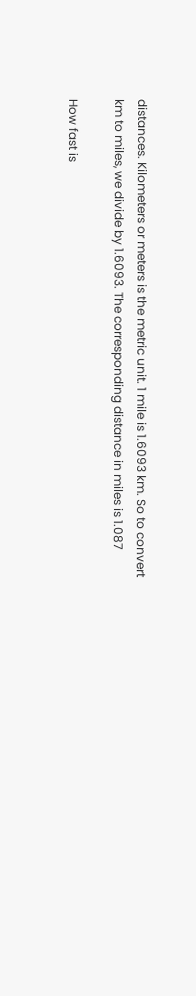distances. Kilometers or meters is the metric unit. 1 mile is 1.6093 km. So to convert km to miles, we divide by 1.6093. The corresponding distance in miles is 1.087

How fast is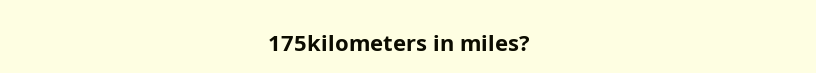175kilometers in miles?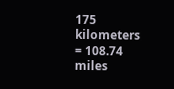175 kilometers = 108.74 miles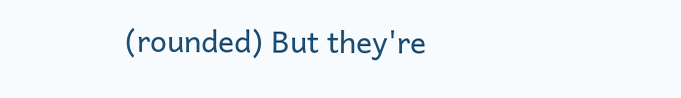(rounded) But they're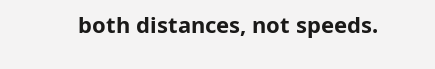both distances, not speeds.